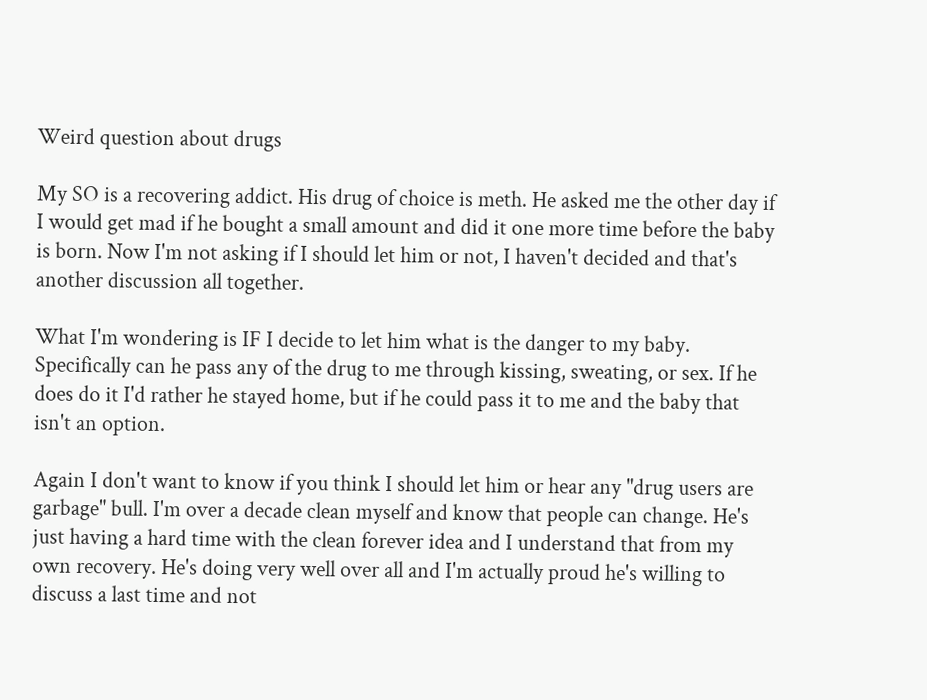Weird question about drugs

My SO is a recovering addict. His drug of choice is meth. He asked me the other day if I would get mad if he bought a small amount and did it one more time before the baby is born. Now I'm not asking if I should let him or not, I haven't decided and that's another discussion all together.

What I'm wondering is IF I decide to let him what is the danger to my baby. Specifically can he pass any of the drug to me through kissing, sweating, or sex. If he does do it I'd rather he stayed home, but if he could pass it to me and the baby that isn't an option.

Again I don't want to know if you think I should let him or hear any "drug users are garbage" bull. I'm over a decade clean myself and know that people can change. He's just having a hard time with the clean forever idea and I understand that from my own recovery. He's doing very well over all and I'm actually proud he's willing to discuss a last time and not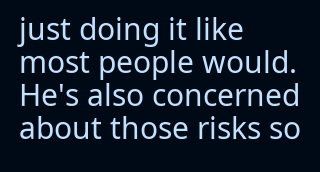just doing it like most people would. He's also concerned about those risks so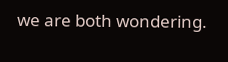we are both wondering.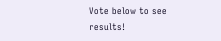Vote below to see results!